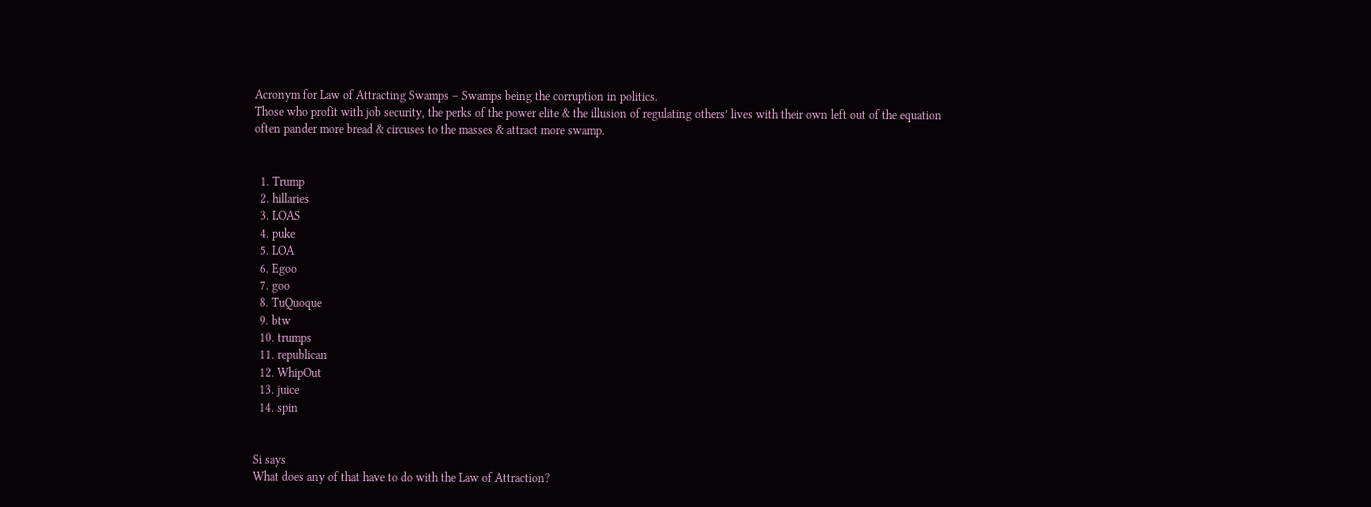Acronym for Law of Attracting Swamps – Swamps being the corruption in politics.
Those who profit with job security, the perks of the power elite & the illusion of regulating others’ lives with their own left out of the equation often pander more bread & circuses to the masses & attract more swamp.


  1. Trump
  2. hillaries
  3. LOAS
  4. puke
  5. LOA
  6. Egoo
  7. goo
  8. TuQuoque
  9. btw
  10. trumps
  11. republican
  12. WhipOut
  13. juice
  14. spin


Si says
What does any of that have to do with the Law of Attraction?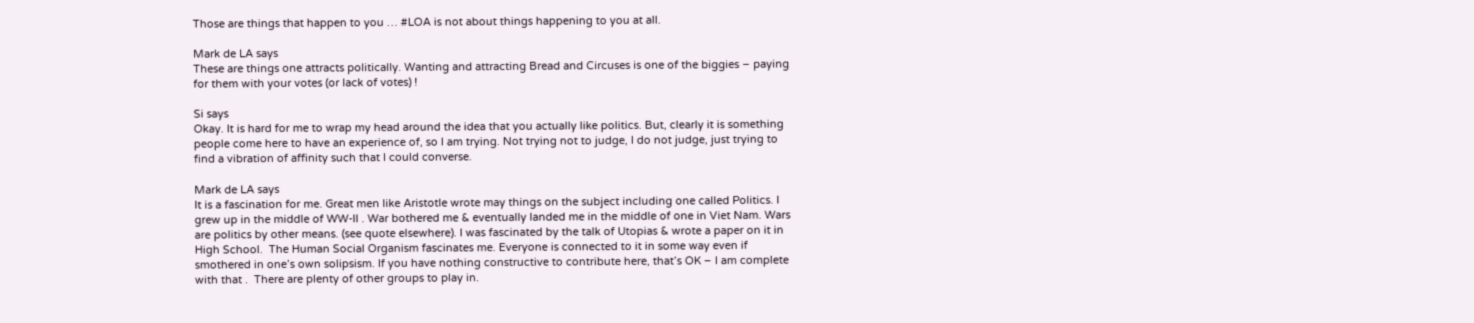Those are things that happen to you … #LOA is not about things happening to you at all.

Mark de LA says
These are things one attracts politically. Wanting and attracting Bread and Circuses is one of the biggies – paying for them with your votes (or lack of votes) !

Si says
Okay. It is hard for me to wrap my head around the idea that you actually like politics. But, clearly it is something people come here to have an experience of, so I am trying. Not trying not to judge, I do not judge, just trying to find a vibration of affinity such that I could converse.

Mark de LA says
It is a fascination for me. Great men like Aristotle wrote may things on the subject including one called Politics. I grew up in the middle of WW-II . War bothered me & eventually landed me in the middle of one in Viet Nam. Wars are politics by other means. (see quote elsewhere). I was fascinated by the talk of Utopias & wrote a paper on it in High School.  The Human Social Organism fascinates me. Everyone is connected to it in some way even if smothered in one’s own solipsism. If you have nothing constructive to contribute here, that’s OK – I am complete with that .  There are plenty of other groups to play in.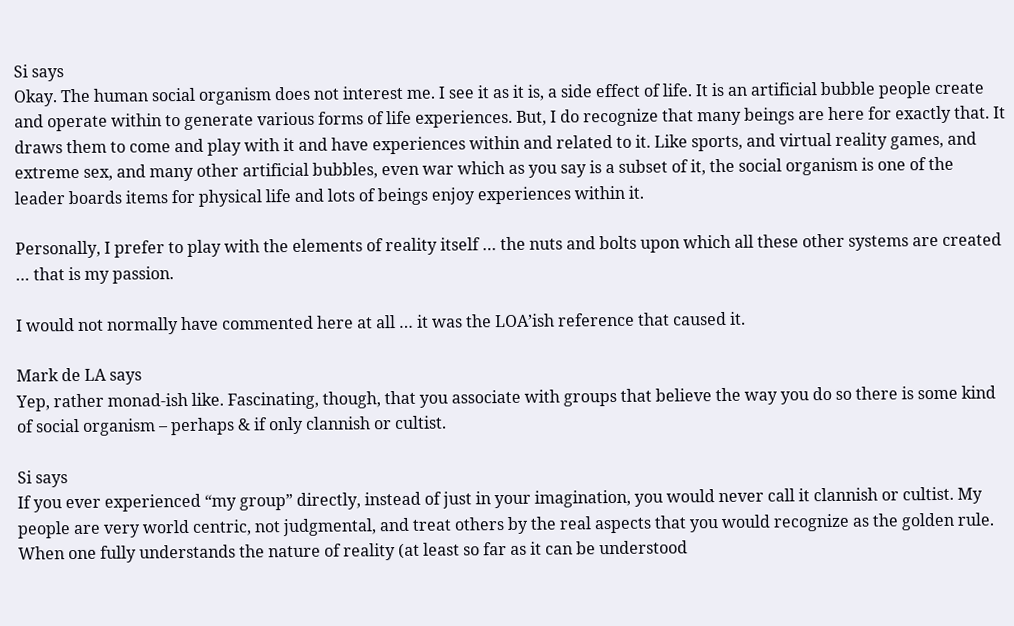Si says
Okay. The human social organism does not interest me. I see it as it is, a side effect of life. It is an artificial bubble people create and operate within to generate various forms of life experiences. But, I do recognize that many beings are here for exactly that. It draws them to come and play with it and have experiences within and related to it. Like sports, and virtual reality games, and extreme sex, and many other artificial bubbles, even war which as you say is a subset of it, the social organism is one of the leader boards items for physical life and lots of beings enjoy experiences within it.

Personally, I prefer to play with the elements of reality itself … the nuts and bolts upon which all these other systems are created … that is my passion.

I would not normally have commented here at all … it was the LOA’ish reference that caused it.

Mark de LA says
Yep, rather monad-ish like. Fascinating, though, that you associate with groups that believe the way you do so there is some kind of social organism – perhaps & if only clannish or cultist.

Si says
If you ever experienced “my group” directly, instead of just in your imagination, you would never call it clannish or cultist. My people are very world centric, not judgmental, and treat others by the real aspects that you would recognize as the golden rule. When one fully understands the nature of reality (at least so far as it can be understood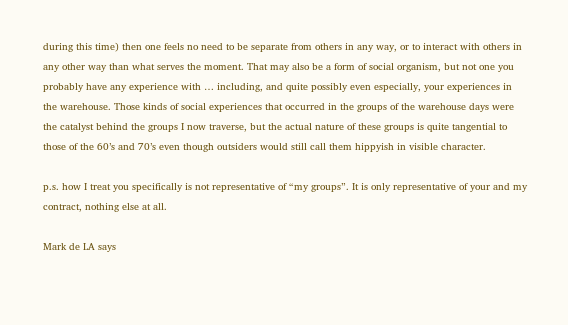during this time) then one feels no need to be separate from others in any way, or to interact with others in any other way than what serves the moment. That may also be a form of social organism, but not one you probably have any experience with … including, and quite possibly even especially, your experiences in the warehouse. Those kinds of social experiences that occurred in the groups of the warehouse days were the catalyst behind the groups I now traverse, but the actual nature of these groups is quite tangential to those of the 60’s and 70’s even though outsiders would still call them hippyish in visible character.

p.s. how I treat you specifically is not representative of “my groups”. It is only representative of your and my contract, nothing else at all.

Mark de LA says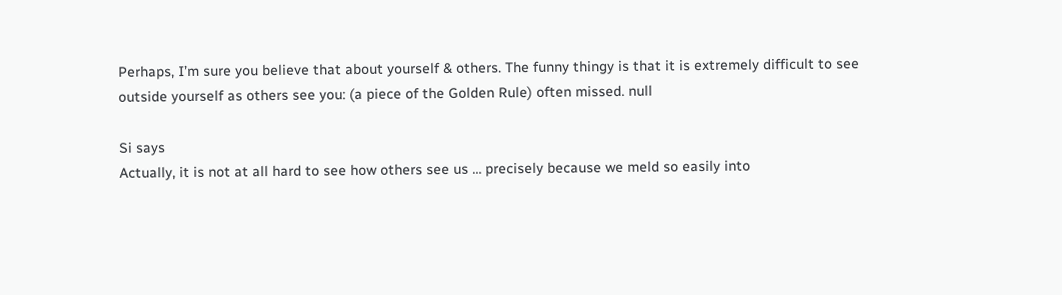Perhaps, I’m sure you believe that about yourself & others. The funny thingy is that it is extremely difficult to see outside yourself as others see you: (a piece of the Golden Rule) often missed. null

Si says
Actually, it is not at all hard to see how others see us … precisely because we meld so easily into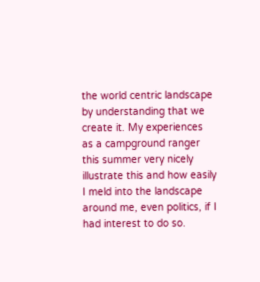the world centric landscape by understanding that we create it. My experiences as a campground ranger this summer very nicely illustrate this and how easily I meld into the landscape around me, even politics, if I had interest to do so.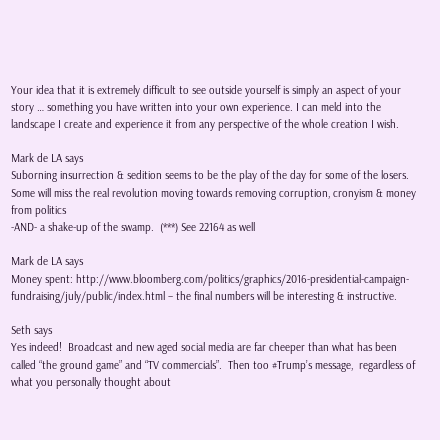Your idea that it is extremely difficult to see outside yourself is simply an aspect of your story … something you have written into your own experience. I can meld into the landscape I create and experience it from any perspective of the whole creation I wish.

Mark de LA says
Suborning insurrection & sedition seems to be the play of the day for some of the losers.
Some will miss the real revolution moving towards removing corruption, cronyism & money from politics
-AND- a shake-up of the swamp.  (***) See 22164 as well

Mark de LA says
Money spent: http://www.bloomberg.com/politics/graphics/2016-presidential-campaign-fundraising/july/public/index.html – the final numbers will be interesting & instructive.

Seth says
Yes indeed!  Broadcast and new aged social media are far cheeper than what has been called “the ground game” and “TV commercials”.  Then too #Trump’s message,  regardless of what you personally thought about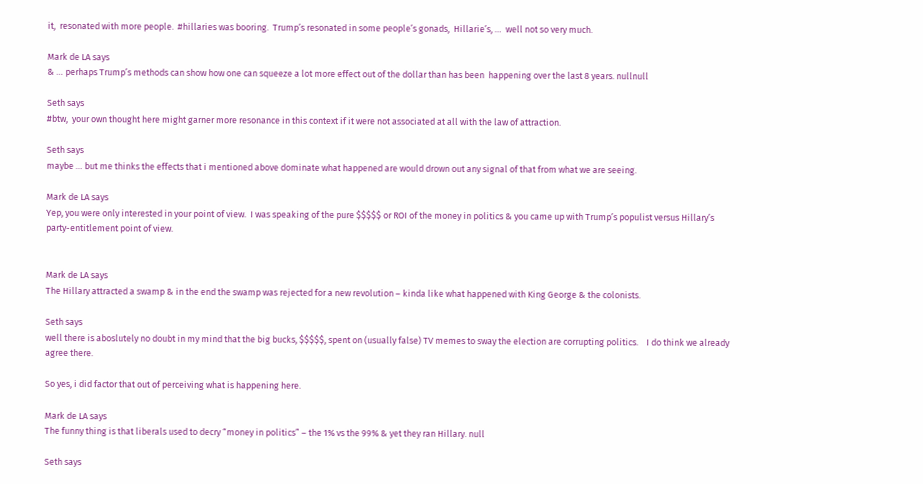it,  resonated with more people.  #hillaries was booring.  Trump’s resonated in some people’s gonads,  Hillarie’s, …  well not so very much.

Mark de LA says
& … perhaps Trump’s methods can show how one can squeeze a lot more effect out of the dollar than has been  happening over the last 8 years. nullnull

Seth says
#btw,  your own thought here might garner more resonance in this context if it were not associated at all with the law of attraction.

Seth says
maybe … but me thinks the effects that i mentioned above dominate what happened are would drown out any signal of that from what we are seeing.

Mark de LA says
Yep, you were only interested in your point of view.  I was speaking of the pure $$$$$ or ROI of the money in politics & you came up with Trump’s populist versus Hillary’s party-entitlement point of view.


Mark de LA says
The Hillary attracted a swamp & in the end the swamp was rejected for a new revolution – kinda like what happened with King George & the colonists.

Seth says
well there is aboslutely no doubt in my mind that the big bucks, $$$$$, spent on (usually false) TV memes to sway the election are corrupting politics.    I do think we already agree there.

So yes, i did factor that out of perceiving what is happening here.

Mark de LA says
The funny thing is that liberals used to decry “money in politics” – the 1% vs the 99% & yet they ran Hillary. null

Seth says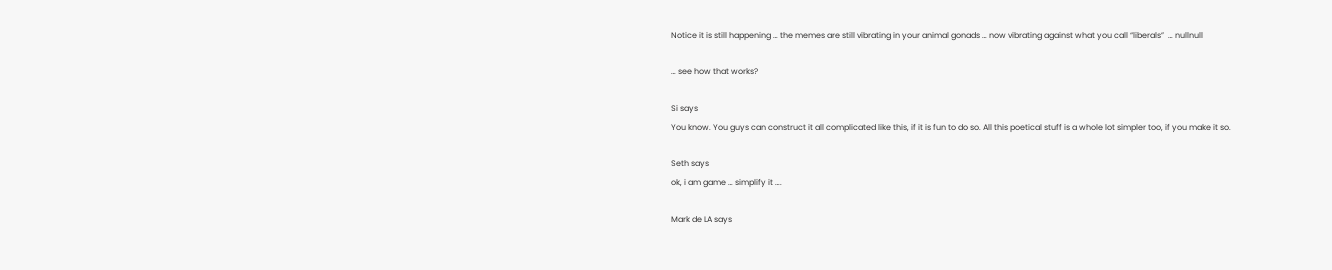Notice it is still happening … the memes are still vibrating in your animal gonads … now vibrating against what you call “liberals”  … nullnull

… see how that works?

Si says
You know. You guys can construct it all complicated like this, if it is fun to do so. All this poetical stuff is a whole lot simpler too, if you make it so.

Seth says
ok, i am game … simplify it ….

Mark de LA says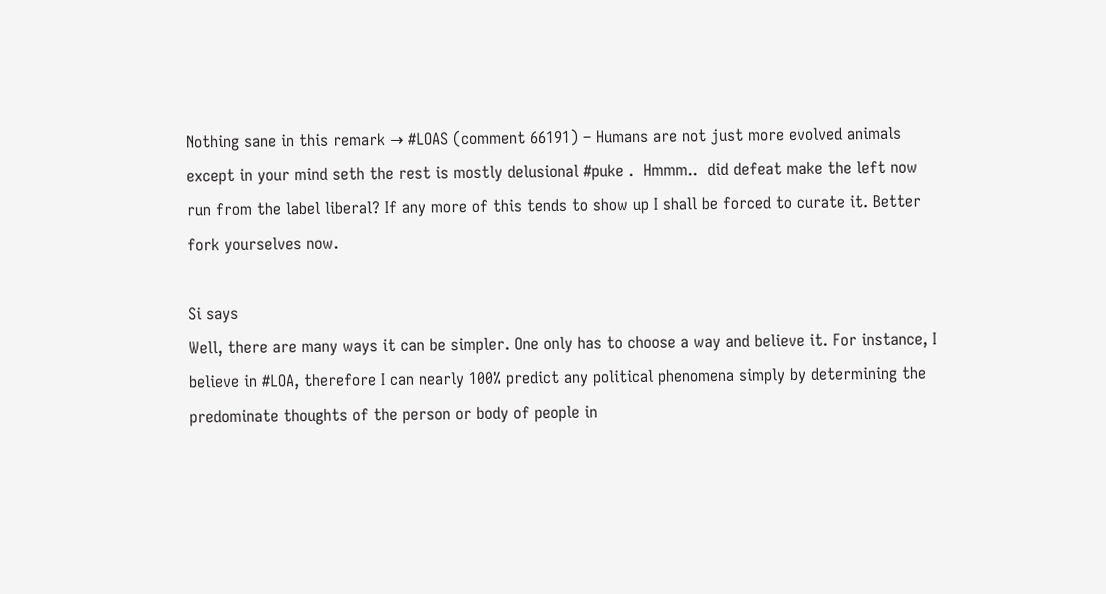Nothing sane in this remark → #LOAS (comment 66191) – Humans are not just more evolved animals except in your mind seth the rest is mostly delusional #puke .  Hmmm..  did defeat make the left now run from the label liberal? If any more of this tends to show up I shall be forced to curate it. Better fork yourselves now.

Si says
Well, there are many ways it can be simpler. One only has to choose a way and believe it. For instance, I believe in #LOA, therefore I can nearly 100% predict any political phenomena simply by determining the predominate thoughts of the person or body of people in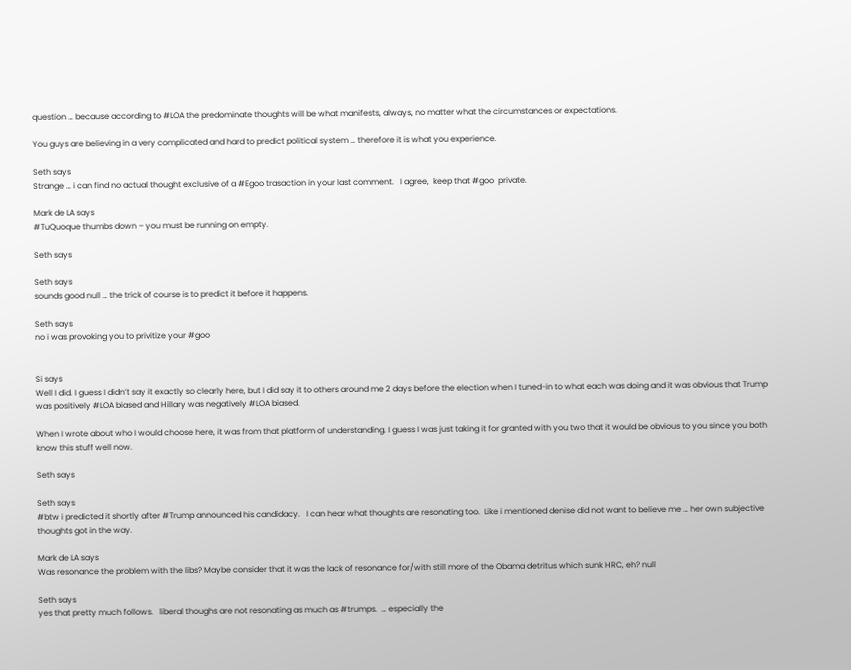question … because according to #LOA the predominate thoughts will be what manifests, always, no matter what the circumstances or expectations.

You guys are believing in a very complicated and hard to predict political system … therefore it is what you experience.

Seth says
Strange … i can find no actual thought exclusive of a #Egoo trasaction in your last comment.   I agree,  keep that #goo  private.

Mark de LA says
#TuQuoque thumbs down – you must be running on empty.

Seth says

Seth says
sounds good null … the trick of course is to predict it before it happens.

Seth says
no i was provoking you to privitize your #goo


Si says
Well I did. I guess I didn’t say it exactly so clearly here, but I did say it to others around me 2 days before the election when I tuned-in to what each was doing and it was obvious that Trump was positively #LOA biased and Hillary was negatively #LOA biased.

When I wrote about who I would choose here, it was from that platform of understanding. I guess I was just taking it for granted with you two that it would be obvious to you since you both know this stuff well now.

Seth says

Seth says
#btw i predicted it shortly after #Trump announced his candidacy.   I can hear what thoughts are resonating too.  Like i mentioned denise did not want to believe me … her own subjective thoughts got in the way.

Mark de LA says
Was resonance the problem with the libs? Maybe consider that it was the lack of resonance for/with still more of the Obama detritus which sunk HRC, eh? null

Seth says
yes that pretty much follows.   liberal thoughs are not resonating as much as #trumps.  … especially the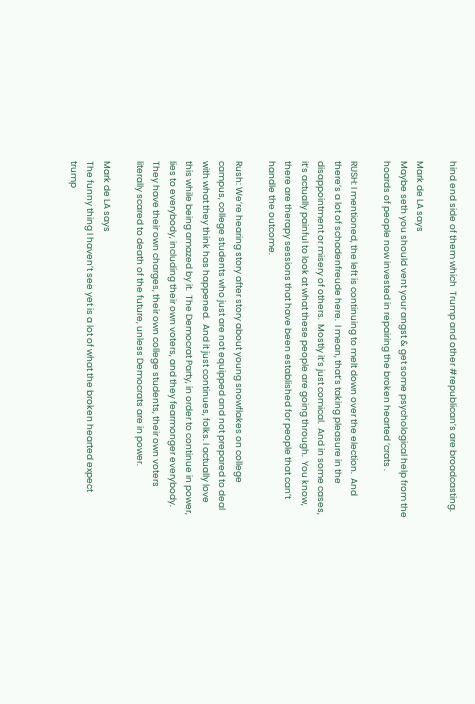hind end side of them which  Trump and other #republican’s are broadcasting.

Mark de LA says
Maybe seth you should vent your angst & get some psychological help from the hoards of people now invested in repairing the broken hearted ‘crats .

RUSH: I mentioned, the left is continuing to melt down over the election.  And there’s a lot of schadenfreude here.  I mean, that’s taking pleasure in the disappointment or misery of others.  Mostly it’s just comical.  And in some cases, it’s actually painful to look at what these people are going through.  You know, there are therapy sessions that have been established for people that can’t handle the outcome.

Rush: We’re hearing story after story about young snowflakes on college campus, college students who just are not equipped and not prepared to deal with what they think has happened.  And it just continues, folks. I actually love this while being amazed by it.  The Democrat Party, in order to continue in power, lies to everybody, including their own voters, and they fearmonger everybody.  They have their own charges, their own college students, their own voters literally scared to death of the future, unless Democrats are in power.

Mark de LA says
The funny thing I haven’t see yet is a lot of what the broken hearted expect trump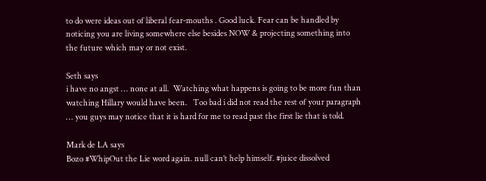to do were ideas out of liberal fear-mouths . Good luck. Fear can be handled by noticing you are living somewhere else besides NOW & projecting something into the future which may or not exist.

Seth says
i have no angst … none at all.  Watching what happens is going to be more fun than watching Hillary would have been.   Too bad i did not read the rest of your paragraph … you guys may notice that it is hard for me to read past the first lie that is told.

Mark de LA says
Bozo #WhipOut the Lie word again. null can’t help himself. #juice dissolved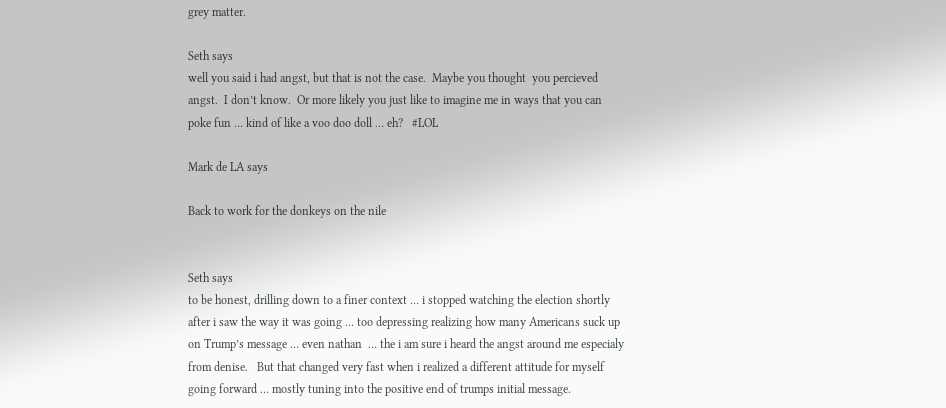grey matter.

Seth says
well you said i had angst, but that is not the case.  Maybe you thought  you percieved  angst.  I don’t know.  Or more likely you just like to imagine me in ways that you can poke fun … kind of like a voo doo doll … eh?   #LOL

Mark de LA says

Back to work for the donkeys on the nile


Seth says
to be honest, drilling down to a finer context … i stopped watching the election shortly after i saw the way it was going … too depressing realizing how many Americans suck up on Trump’s message … even nathan  … the i am sure i heard the angst around me especialy from denise.   But that changed very fast when i realized a different attitude for myself going forward … mostly tuning into the positive end of trumps initial message.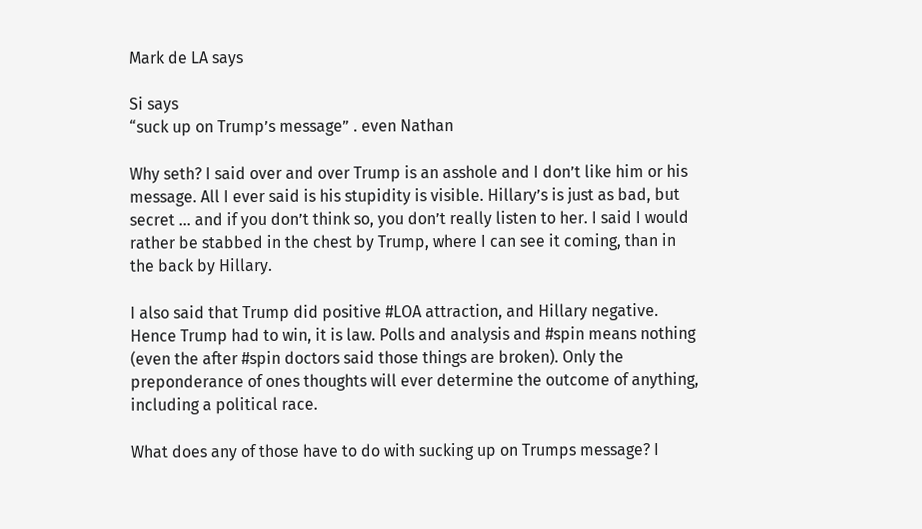Mark de LA says

Si says
“suck up on Trump’s message” . even Nathan

Why seth? I said over and over Trump is an asshole and I don’t like him or his message. All I ever said is his stupidity is visible. Hillary’s is just as bad, but secret … and if you don’t think so, you don’t really listen to her. I said I would rather be stabbed in the chest by Trump, where I can see it coming, than in the back by Hillary.

I also said that Trump did positive #LOA attraction, and Hillary negative. Hence Trump had to win, it is law. Polls and analysis and #spin means nothing (even the after #spin doctors said those things are broken). Only the preponderance of ones thoughts will ever determine the outcome of anything, including a political race.

What does any of those have to do with sucking up on Trumps message? I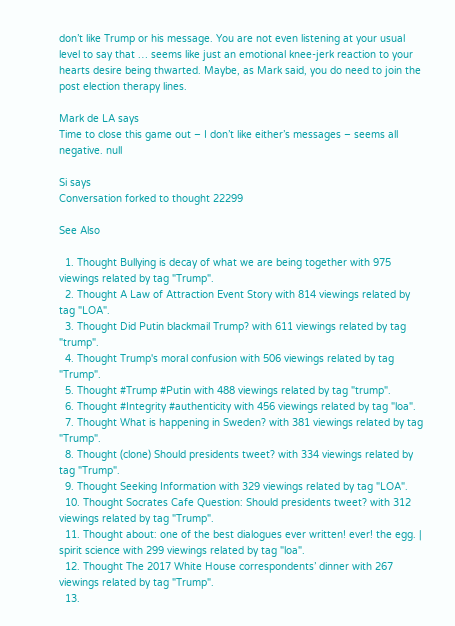don’t like Trump or his message. You are not even listening at your usual level to say that … seems like just an emotional knee-jerk reaction to your hearts desire being thwarted. Maybe, as Mark said, you do need to join the post election therapy lines.

Mark de LA says
Time to close this game out – I don’t like either’s messages – seems all negative. null

Si says
Conversation forked to thought 22299

See Also

  1. Thought Bullying is decay of what we are being together with 975 viewings related by tag "Trump".
  2. Thought A Law of Attraction Event Story with 814 viewings related by tag "LOA".
  3. Thought Did Putin blackmail Trump? with 611 viewings related by tag "trump".
  4. Thought Trump's moral confusion with 506 viewings related by tag "Trump".
  5. Thought #Trump #Putin with 488 viewings related by tag "trump".
  6. Thought #Integrity #authenticity with 456 viewings related by tag "loa".
  7. Thought What is happening in Sweden? with 381 viewings related by tag "Trump".
  8. Thought (clone) Should presidents tweet? with 334 viewings related by tag "Trump".
  9. Thought Seeking Information with 329 viewings related by tag "LOA".
  10. Thought Socrates Cafe Question: Should presidents tweet? with 312 viewings related by tag "Trump".
  11. Thought about: one of the best dialogues ever written! ever! the egg. | spirit science with 299 viewings related by tag "loa".
  12. Thought The 2017 White House correspondents’ dinner with 267 viewings related by tag "Trump".
  13.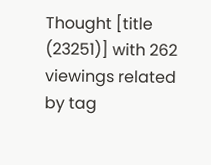Thought [title (23251)] with 262 viewings related by tag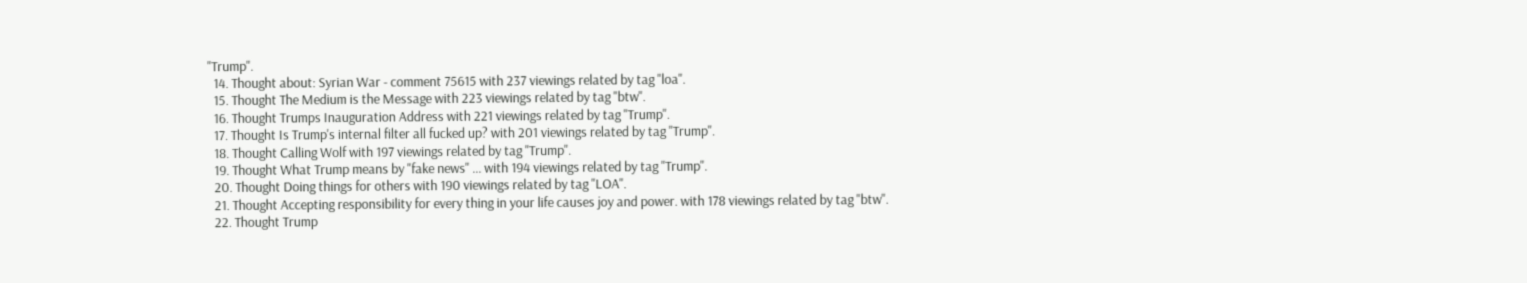"Trump".
  14. Thought about: Syrian War - comment 75615 with 237 viewings related by tag "loa".
  15. Thought The Medium is the Message with 223 viewings related by tag "btw".
  16. Thought Trumps Inauguration Address with 221 viewings related by tag "Trump".
  17. Thought Is Trump's internal filter all fucked up? with 201 viewings related by tag "Trump".
  18. Thought Calling Wolf with 197 viewings related by tag "Trump".
  19. Thought What Trump means by "fake news" ... with 194 viewings related by tag "Trump".
  20. Thought Doing things for others with 190 viewings related by tag "LOA".
  21. Thought Accepting responsibility for every thing in your life causes joy and power. with 178 viewings related by tag "btw".
  22. Thought Trump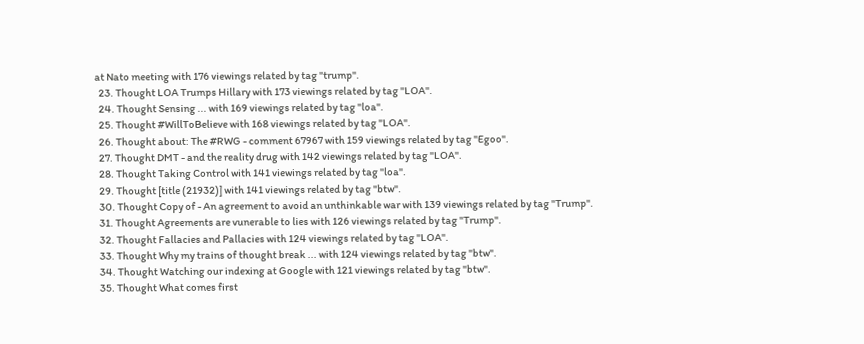at Nato meeting with 176 viewings related by tag "trump".
  23. Thought LOA Trumps Hillary with 173 viewings related by tag "LOA".
  24. Thought Sensing ... with 169 viewings related by tag "loa".
  25. Thought #WillToBelieve with 168 viewings related by tag "LOA".
  26. Thought about: The #RWG - comment 67967 with 159 viewings related by tag "Egoo".
  27. Thought DMT - and the reality drug with 142 viewings related by tag "LOA".
  28. Thought Taking Control with 141 viewings related by tag "loa".
  29. Thought [title (21932)] with 141 viewings related by tag "btw".
  30. Thought Copy of - An agreement to avoid an unthinkable war with 139 viewings related by tag "Trump".
  31. Thought Agreements are vunerable to lies with 126 viewings related by tag "Trump".
  32. Thought Fallacies and Pallacies with 124 viewings related by tag "LOA".
  33. Thought Why my trains of thought break ... with 124 viewings related by tag "btw".
  34. Thought Watching our indexing at Google with 121 viewings related by tag "btw".
  35. Thought What comes first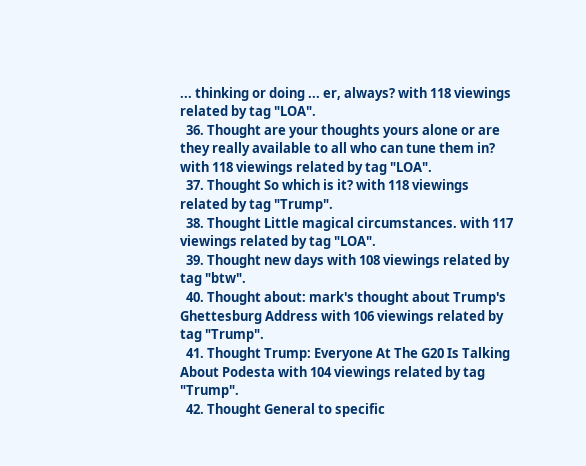... thinking or doing ... er, always? with 118 viewings related by tag "LOA".
  36. Thought are your thoughts yours alone or are they really available to all who can tune them in? with 118 viewings related by tag "LOA".
  37. Thought So which is it? with 118 viewings related by tag "Trump".
  38. Thought Little magical circumstances. with 117 viewings related by tag "LOA".
  39. Thought new days with 108 viewings related by tag "btw".
  40. Thought about: mark's thought about Trump's Ghettesburg Address with 106 viewings related by tag "Trump".
  41. Thought Trump: Everyone At The G20 Is Talking About Podesta with 104 viewings related by tag "Trump".
  42. Thought General to specific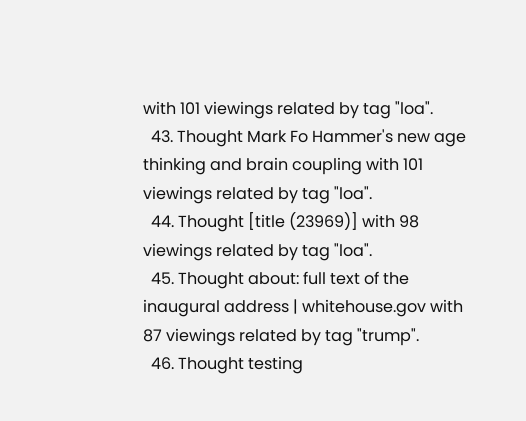with 101 viewings related by tag "loa".
  43. Thought Mark Fo Hammer's new age thinking and brain coupling with 101 viewings related by tag "loa".
  44. Thought [title (23969)] with 98 viewings related by tag "loa".
  45. Thought about: full text of the inaugural address | whitehouse.gov with 87 viewings related by tag "trump".
  46. Thought testing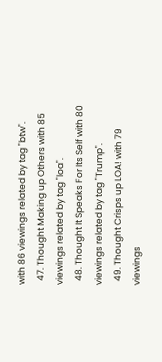with 86 viewings related by tag "btw".
  47. Thought Making up Others with 85 viewings related by tag "loa".
  48. Thought It Speaks For Its Self with 80 viewings related by tag "Trump".
  49. Thought Crisps up LOA! with 79 viewings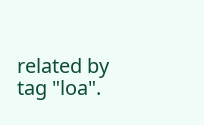related by tag "loa".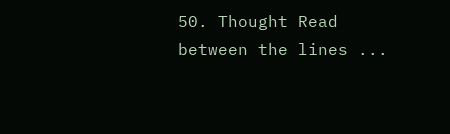50. Thought Read between the lines ...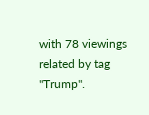with 78 viewings related by tag "Trump".